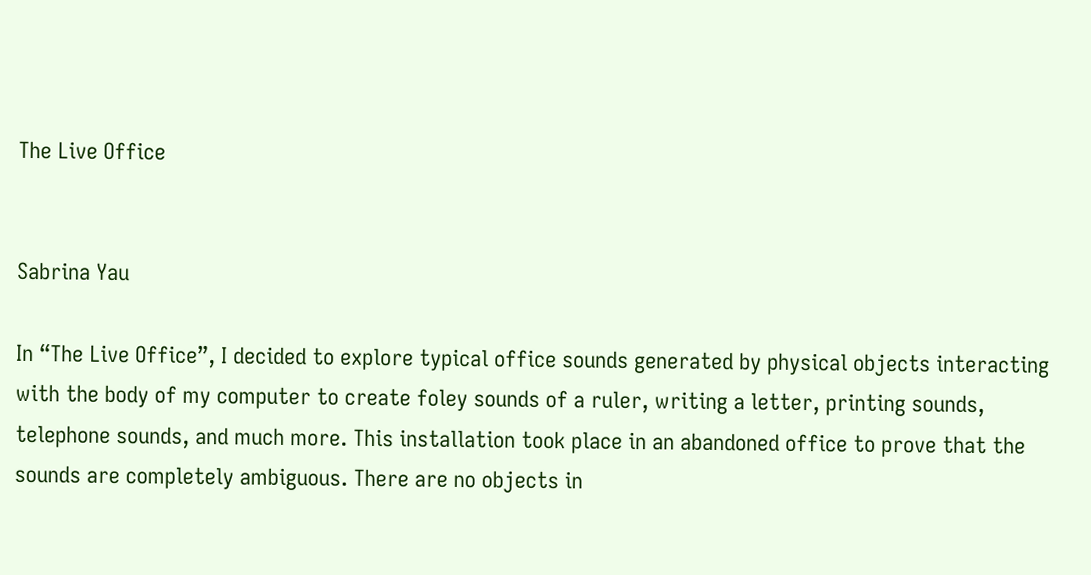The Live Office


Sabrina Yau

In “The Live Office”, I decided to explore typical office sounds generated by physical objects interacting with the body of my computer to create foley sounds of a ruler, writing a letter, printing sounds, telephone sounds, and much more. This installation took place in an abandoned office to prove that the sounds are completely ambiguous. There are no objects in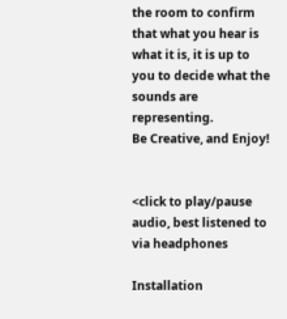the room to confirm that what you hear is what it is, it is up to you to decide what the sounds are representing.
Be Creative, and Enjoy!


<click to play/pause audio, best listened to via headphones

Installation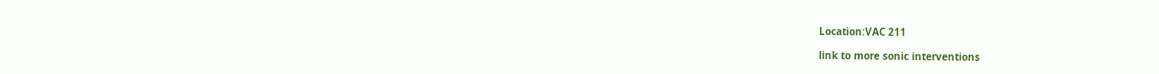Location:VAC 211

link to more sonic interventions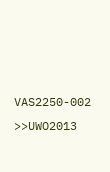VAS2250-002 >>UWO2013